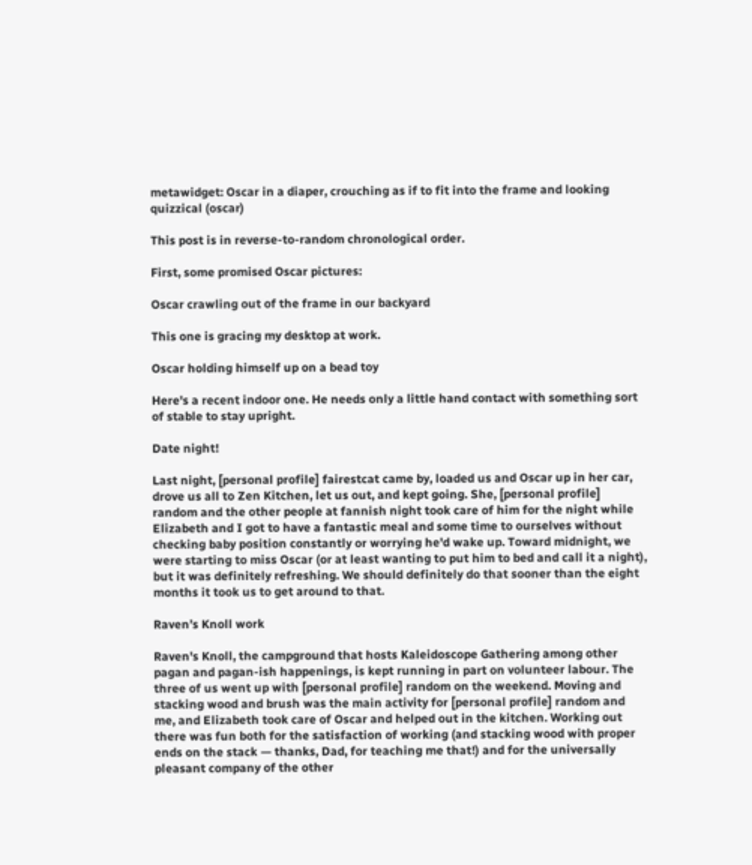metawidget: Oscar in a diaper, crouching as if to fit into the frame and looking quizzical (oscar)

This post is in reverse-to-random chronological order.

First, some promised Oscar pictures:

Oscar crawling out of the frame in our backyard

This one is gracing my desktop at work.

Oscar holding himself up on a bead toy

Here's a recent indoor one. He needs only a little hand contact with something sort of stable to stay upright.

Date night!

Last night, [personal profile] fairestcat came by, loaded us and Oscar up in her car, drove us all to Zen Kitchen, let us out, and kept going. She, [personal profile] random and the other people at fannish night took care of him for the night while Elizabeth and I got to have a fantastic meal and some time to ourselves without checking baby position constantly or worrying he'd wake up. Toward midnight, we were starting to miss Oscar (or at least wanting to put him to bed and call it a night), but it was definitely refreshing. We should definitely do that sooner than the eight months it took us to get around to that.

Raven’s Knoll work

Raven's Knoll, the campground that hosts Kaleidoscope Gathering among other pagan and pagan-ish happenings, is kept running in part on volunteer labour. The three of us went up with [personal profile] random on the weekend. Moving and stacking wood and brush was the main activity for [personal profile] random and me, and Elizabeth took care of Oscar and helped out in the kitchen. Working out there was fun both for the satisfaction of working (and stacking wood with proper ends on the stack — thanks, Dad, for teaching me that!) and for the universally pleasant company of the other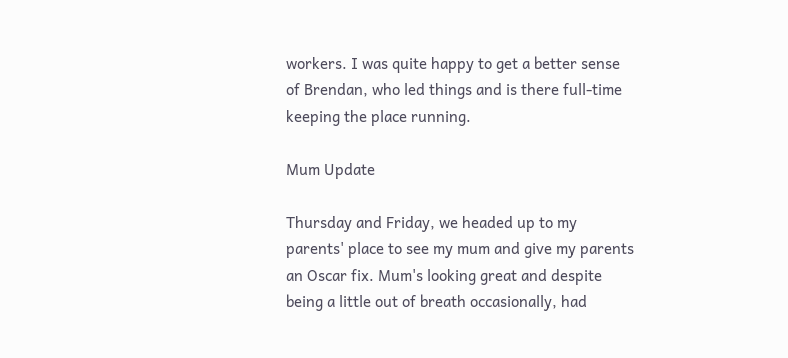workers. I was quite happy to get a better sense of Brendan, who led things and is there full-time keeping the place running.

Mum Update

Thursday and Friday, we headed up to my parents' place to see my mum and give my parents an Oscar fix. Mum's looking great and despite being a little out of breath occasionally, had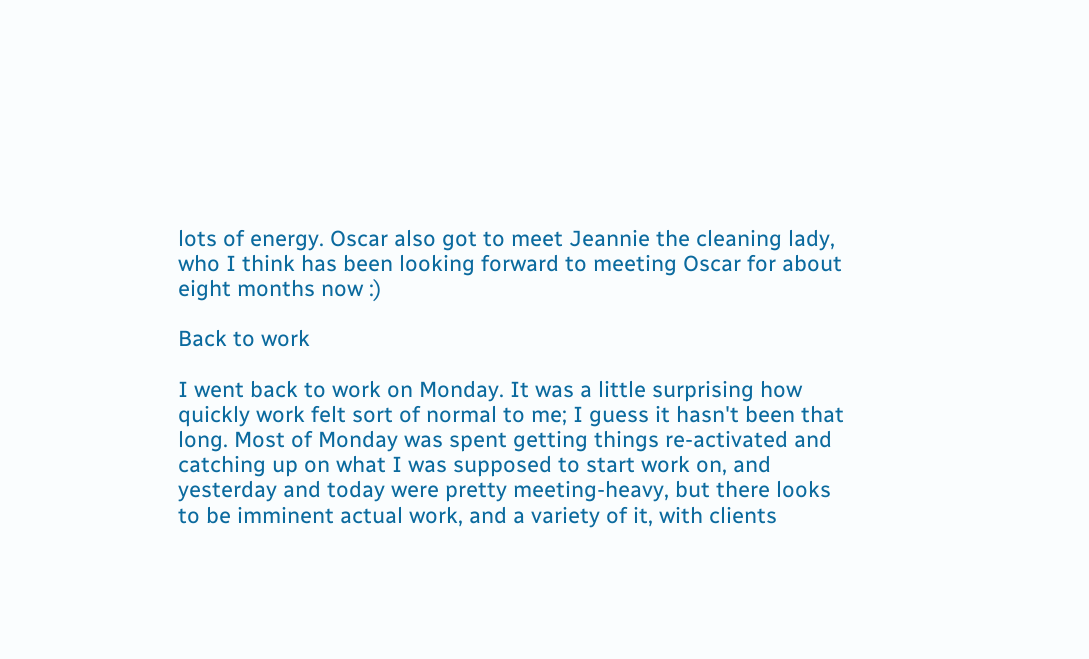lots of energy. Oscar also got to meet Jeannie the cleaning lady, who I think has been looking forward to meeting Oscar for about eight months now :)

Back to work

I went back to work on Monday. It was a little surprising how quickly work felt sort of normal to me; I guess it hasn't been that long. Most of Monday was spent getting things re-activated and catching up on what I was supposed to start work on, and yesterday and today were pretty meeting-heavy, but there looks to be imminent actual work, and a variety of it, with clients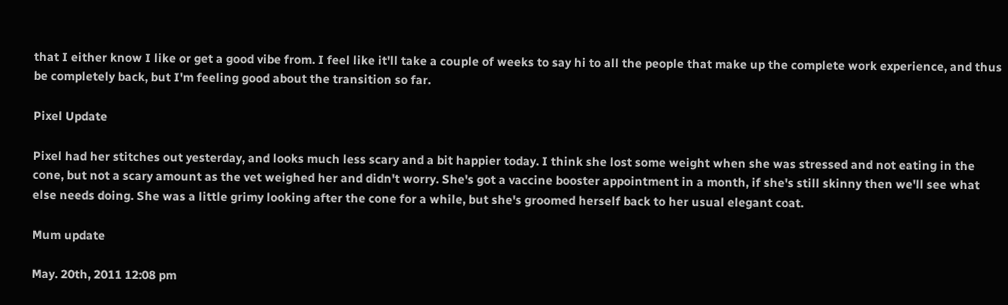that I either know I like or get a good vibe from. I feel like it'll take a couple of weeks to say hi to all the people that make up the complete work experience, and thus be completely back, but I'm feeling good about the transition so far.

Pixel Update

Pixel had her stitches out yesterday, and looks much less scary and a bit happier today. I think she lost some weight when she was stressed and not eating in the cone, but not a scary amount as the vet weighed her and didn't worry. She's got a vaccine booster appointment in a month, if she's still skinny then we'll see what else needs doing. She was a little grimy looking after the cone for a while, but she's groomed herself back to her usual elegant coat.

Mum update

May. 20th, 2011 12:08 pm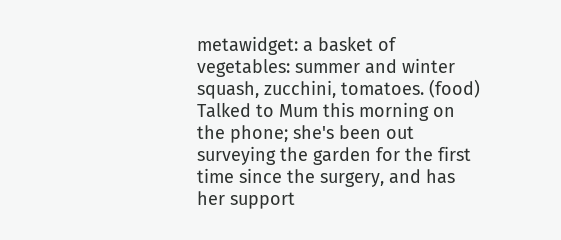metawidget: a basket of vegetables: summer and winter squash, zucchini, tomatoes. (food)
Talked to Mum this morning on the phone; she's been out surveying the garden for the first time since the surgery, and has her support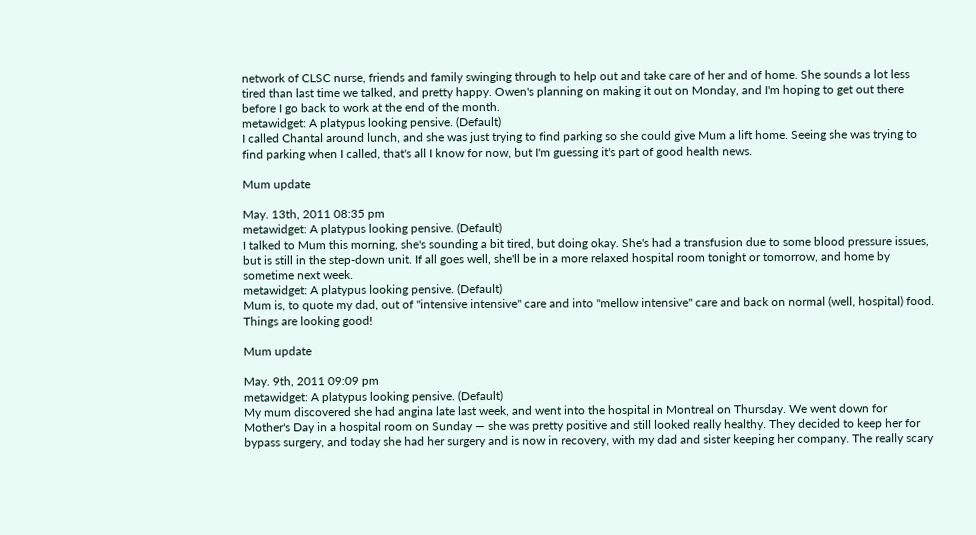network of CLSC nurse, friends and family swinging through to help out and take care of her and of home. She sounds a lot less tired than last time we talked, and pretty happy. Owen's planning on making it out on Monday, and I'm hoping to get out there before I go back to work at the end of the month.
metawidget: A platypus looking pensive. (Default)
I called Chantal around lunch, and she was just trying to find parking so she could give Mum a lift home. Seeing she was trying to find parking when I called, that's all I know for now, but I'm guessing it's part of good health news.

Mum update

May. 13th, 2011 08:35 pm
metawidget: A platypus looking pensive. (Default)
I talked to Mum this morning, she's sounding a bit tired, but doing okay. She's had a transfusion due to some blood pressure issues, but is still in the step-down unit. If all goes well, she'll be in a more relaxed hospital room tonight or tomorrow, and home by sometime next week.
metawidget: A platypus looking pensive. (Default)
Mum is, to quote my dad, out of "intensive intensive" care and into "mellow intensive" care and back on normal (well, hospital) food. Things are looking good!

Mum update

May. 9th, 2011 09:09 pm
metawidget: A platypus looking pensive. (Default)
My mum discovered she had angina late last week, and went into the hospital in Montreal on Thursday. We went down for Mother's Day in a hospital room on Sunday — she was pretty positive and still looked really healthy. They decided to keep her for bypass surgery, and today she had her surgery and is now in recovery, with my dad and sister keeping her company. The really scary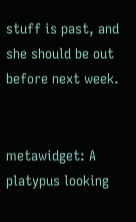stuff is past, and she should be out before next week.


metawidget: A platypus looking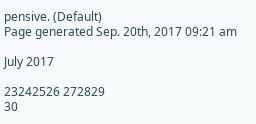pensive. (Default)
Page generated Sep. 20th, 2017 09:21 am

July 2017

23242526 272829
30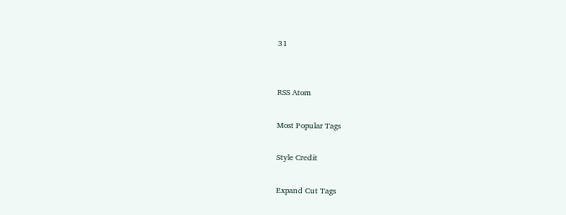31


RSS Atom

Most Popular Tags

Style Credit

Expand Cut Tags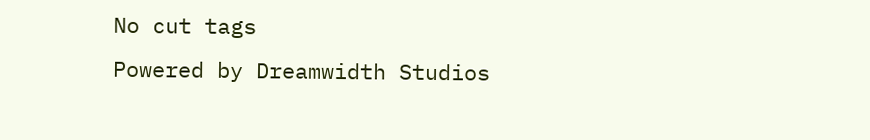No cut tags
Powered by Dreamwidth Studios